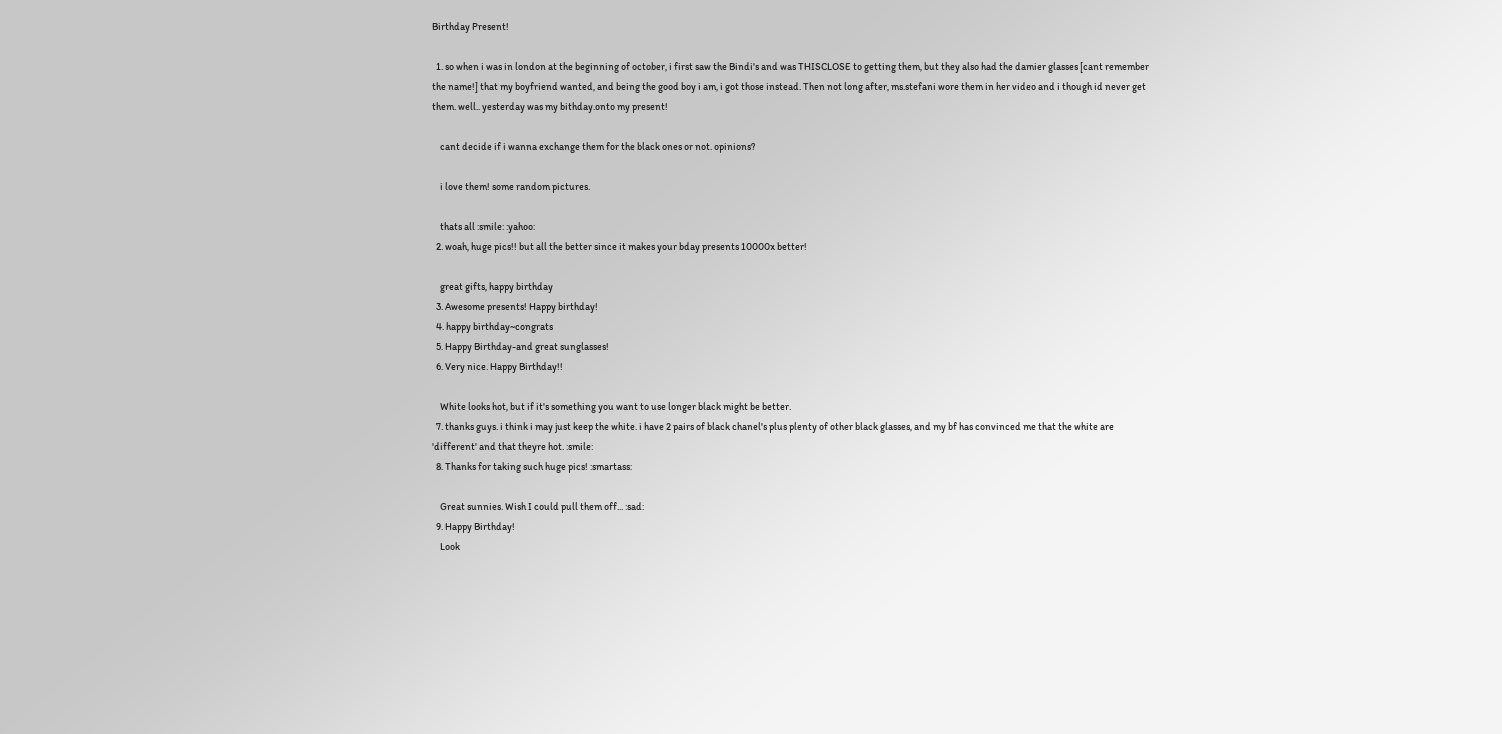Birthday Present!

  1. so when i was in london at the beginning of october, i first saw the Bindi's and was THISCLOSE to getting them, but they also had the damier glasses [cant remember the name!] that my boyfriend wanted, and being the good boy i am, i got those instead. Then not long after, ms.stefani wore them in her video and i though id never get them. well.. yesterday was my bithday.onto my present!

    cant decide if i wanna exchange them for the black ones or not. opinions?

    i love them! some random pictures.

    thats all :smile: :yahoo:
  2. woah, huge pics!! but all the better since it makes your bday presents 10000x better!

    great gifts, happy birthday
  3. Awesome presents! Happy birthday!
  4. happy birthday~congrats
  5. Happy Birthday-and great sunglasses!
  6. Very nice. Happy Birthday!!

    White looks hot, but if it's something you want to use longer black might be better.
  7. thanks guys. i think i may just keep the white. i have 2 pairs of black chanel's plus plenty of other black glasses, and my bf has convinced me that the white are 'different' and that theyre hot. :smile:
  8. Thanks for taking such huge pics! :smartass:

    Great sunnies. Wish I could pull them off... :sad:
  9. Happy Birthday!
    Look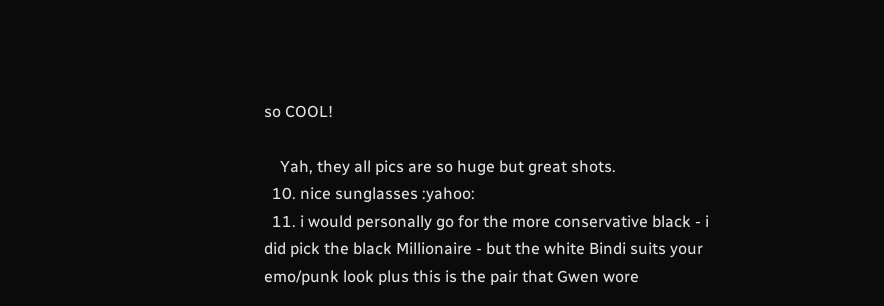so COOL!

    Yah, they all pics are so huge but great shots.
  10. nice sunglasses :yahoo:
  11. i would personally go for the more conservative black - i did pick the black Millionaire - but the white Bindi suits your emo/punk look plus this is the pair that Gwen wore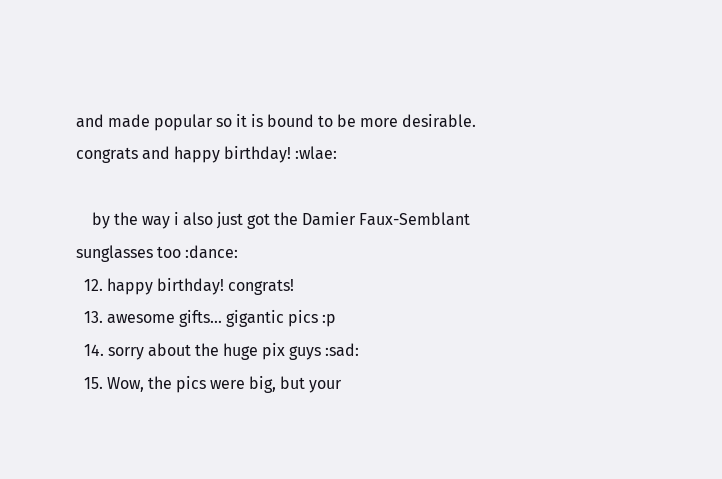and made popular so it is bound to be more desirable. congrats and happy birthday! :wlae:

    by the way i also just got the Damier Faux-Semblant sunglasses too :dance:
  12. happy birthday! congrats!
  13. awesome gifts... gigantic pics :p
  14. sorry about the huge pix guys :sad:
  15. Wow, the pics were big, but your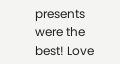presents were the best! Love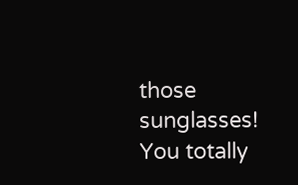those sunglasses! You totally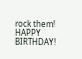rock them! HAPPY BIRTHDAY!